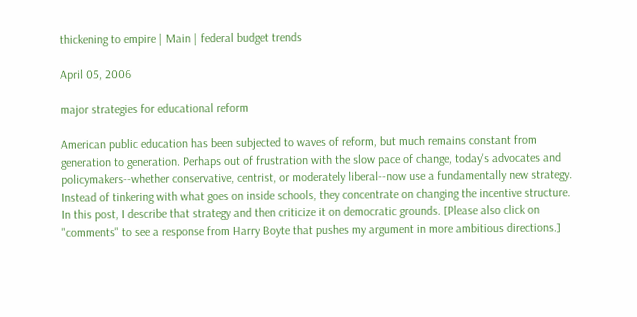thickening to empire | Main | federal budget trends

April 05, 2006

major strategies for educational reform

American public education has been subjected to waves of reform, but much remains constant from generation to generation. Perhaps out of frustration with the slow pace of change, today's advocates and policymakers--whether conservative, centrist, or moderately liberal--now use a fundamentally new strategy. Instead of tinkering with what goes on inside schools, they concentrate on changing the incentive structure. In this post, I describe that strategy and then criticize it on democratic grounds. [Please also click on "comments" to see a response from Harry Boyte that pushes my argument in more ambitious directions.]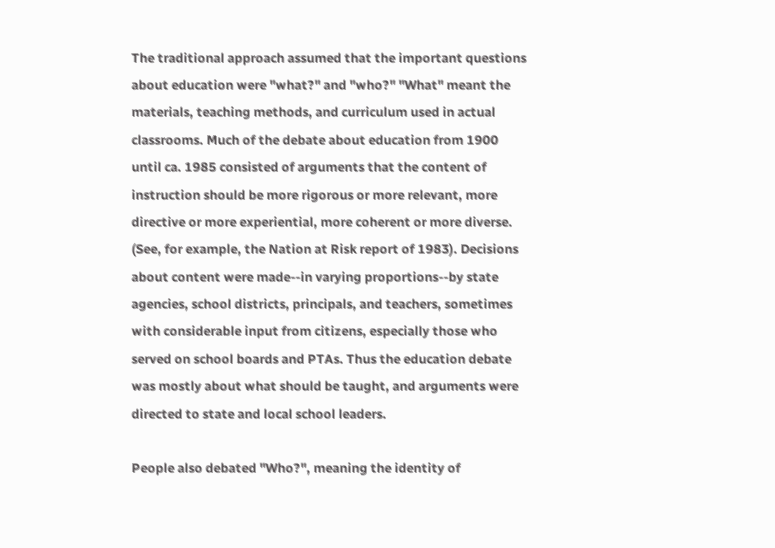The traditional approach assumed that the important questions about education were "what?" and "who?" "What" meant the materials, teaching methods, and curriculum used in actual classrooms. Much of the debate about education from 1900 until ca. 1985 consisted of arguments that the content of instruction should be more rigorous or more relevant, more directive or more experiential, more coherent or more diverse. (See, for example, the Nation at Risk report of 1983). Decisions about content were made--in varying proportions--by state agencies, school districts, principals, and teachers, sometimes with considerable input from citizens, especially those who served on school boards and PTAs. Thus the education debate was mostly about what should be taught, and arguments were directed to state and local school leaders.

People also debated "Who?", meaning the identity of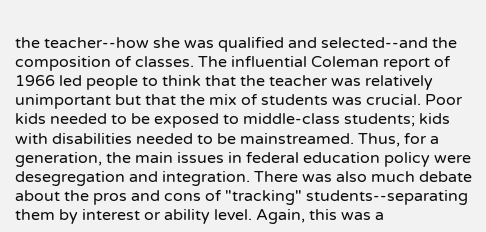the teacher--how she was qualified and selected--and the composition of classes. The influential Coleman report of 1966 led people to think that the teacher was relatively unimportant but that the mix of students was crucial. Poor kids needed to be exposed to middle-class students; kids with disabilities needed to be mainstreamed. Thus, for a generation, the main issues in federal education policy were desegregation and integration. There was also much debate about the pros and cons of "tracking" students--separating them by interest or ability level. Again, this was a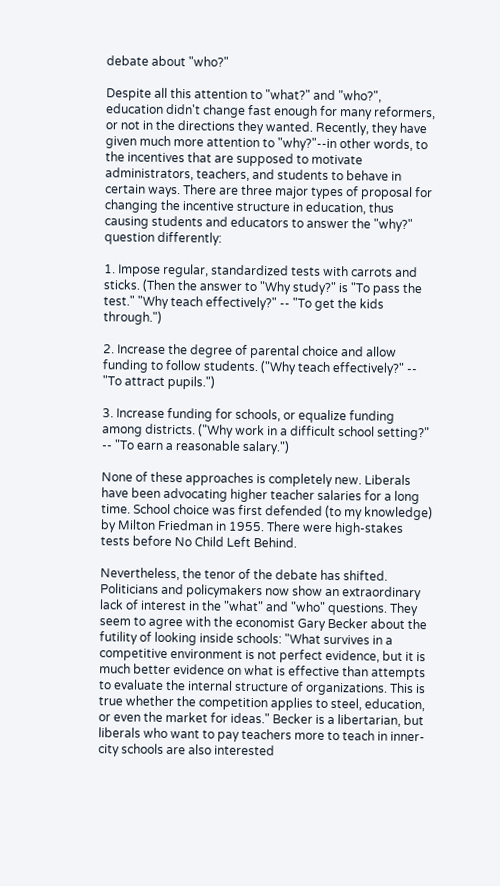debate about "who?"

Despite all this attention to "what?" and "who?", education didn't change fast enough for many reformers, or not in the directions they wanted. Recently, they have given much more attention to "why?"--in other words, to the incentives that are supposed to motivate administrators, teachers, and students to behave in certain ways. There are three major types of proposal for changing the incentive structure in education, thus causing students and educators to answer the "why?" question differently:

1. Impose regular, standardized tests with carrots and sticks. (Then the answer to "Why study?" is "To pass the test." "Why teach effectively?" -- "To get the kids through.")

2. Increase the degree of parental choice and allow funding to follow students. ("Why teach effectively?" -- "To attract pupils.")

3. Increase funding for schools, or equalize funding among districts. ("Why work in a difficult school setting?" -- "To earn a reasonable salary.")

None of these approaches is completely new. Liberals have been advocating higher teacher salaries for a long time. School choice was first defended (to my knowledge) by Milton Friedman in 1955. There were high-stakes tests before No Child Left Behind.

Nevertheless, the tenor of the debate has shifted. Politicians and policymakers now show an extraordinary lack of interest in the "what" and "who" questions. They seem to agree with the economist Gary Becker about the futility of looking inside schools: "What survives in a competitive environment is not perfect evidence, but it is much better evidence on what is effective than attempts to evaluate the internal structure of organizations. This is true whether the competition applies to steel, education, or even the market for ideas." Becker is a libertarian, but liberals who want to pay teachers more to teach in inner-city schools are also interested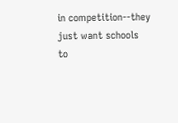in competition--they just want schools to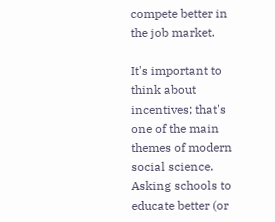compete better in the job market.

It's important to think about incentives; that's one of the main themes of modern social science. Asking schools to educate better (or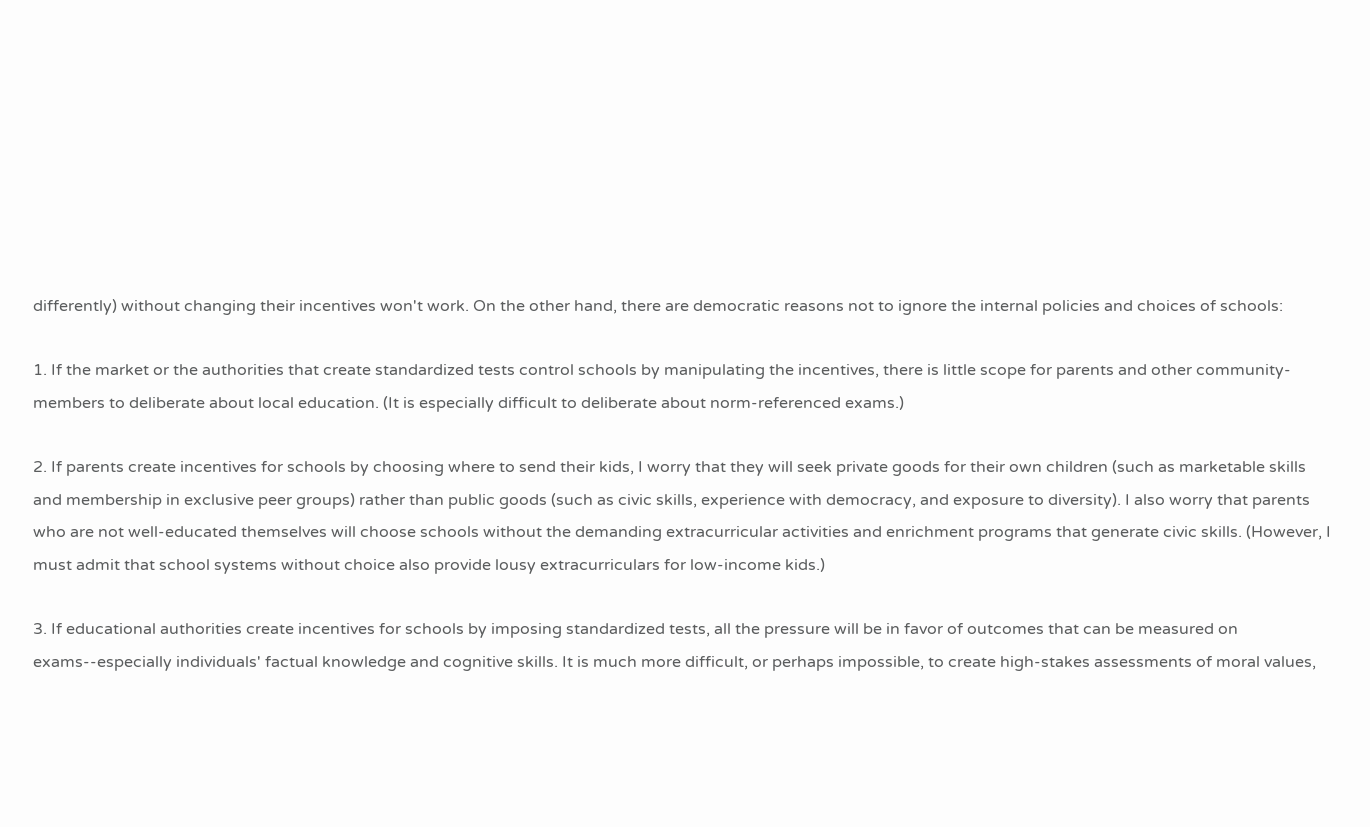differently) without changing their incentives won't work. On the other hand, there are democratic reasons not to ignore the internal policies and choices of schools:

1. If the market or the authorities that create standardized tests control schools by manipulating the incentives, there is little scope for parents and other community-members to deliberate about local education. (It is especially difficult to deliberate about norm-referenced exams.)

2. If parents create incentives for schools by choosing where to send their kids, I worry that they will seek private goods for their own children (such as marketable skills and membership in exclusive peer groups) rather than public goods (such as civic skills, experience with democracy, and exposure to diversity). I also worry that parents who are not well-educated themselves will choose schools without the demanding extracurricular activities and enrichment programs that generate civic skills. (However, I must admit that school systems without choice also provide lousy extracurriculars for low-income kids.)

3. If educational authorities create incentives for schools by imposing standardized tests, all the pressure will be in favor of outcomes that can be measured on exams--especially individuals' factual knowledge and cognitive skills. It is much more difficult, or perhaps impossible, to create high-stakes assessments of moral values,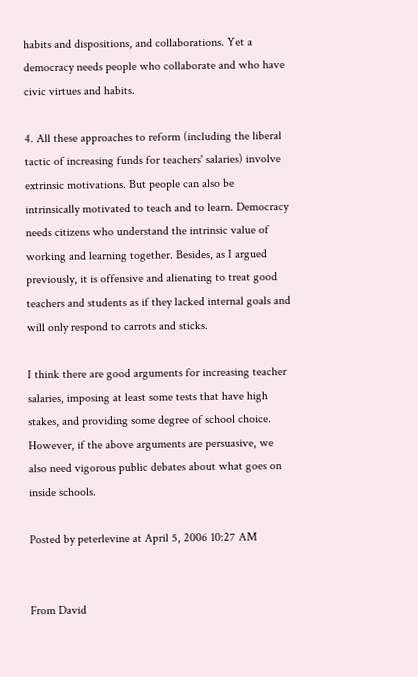habits and dispositions, and collaborations. Yet a democracy needs people who collaborate and who have civic virtues and habits.

4. All these approaches to reform (including the liberal tactic of increasing funds for teachers' salaries) involve extrinsic motivations. But people can also be intrinsically motivated to teach and to learn. Democracy needs citizens who understand the intrinsic value of working and learning together. Besides, as I argued previously, it is offensive and alienating to treat good teachers and students as if they lacked internal goals and will only respond to carrots and sticks.

I think there are good arguments for increasing teacher salaries, imposing at least some tests that have high stakes, and providing some degree of school choice. However, if the above arguments are persuasive, we also need vigorous public debates about what goes on inside schools.

Posted by peterlevine at April 5, 2006 10:27 AM


From David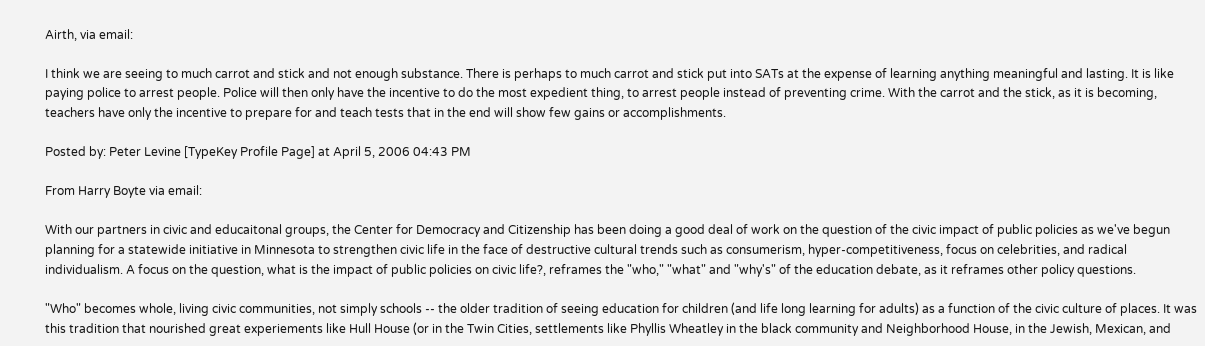Airth, via email:

I think we are seeing to much carrot and stick and not enough substance. There is perhaps to much carrot and stick put into SATs at the expense of learning anything meaningful and lasting. It is like paying police to arrest people. Police will then only have the incentive to do the most expedient thing, to arrest people instead of preventing crime. With the carrot and the stick, as it is becoming, teachers have only the incentive to prepare for and teach tests that in the end will show few gains or accomplishments.

Posted by: Peter Levine [TypeKey Profile Page] at April 5, 2006 04:43 PM

From Harry Boyte via email:

With our partners in civic and educaitonal groups, the Center for Democracy and Citizenship has been doing a good deal of work on the question of the civic impact of public policies as we've begun planning for a statewide initiative in Minnesota to strengthen civic life in the face of destructive cultural trends such as consumerism, hyper-competitiveness, focus on celebrities, and radical individualism. A focus on the question, what is the impact of public policies on civic life?, reframes the "who," "what" and "why's" of the education debate, as it reframes other policy questions.

"Who" becomes whole, living civic communities, not simply schools -- the older tradition of seeing education for children (and life long learning for adults) as a function of the civic culture of places. It was this tradition that nourished great experiements like Hull House (or in the Twin Cities, settlements like Phyllis Wheatley in the black community and Neighborhood House, in the Jewish, Mexican, and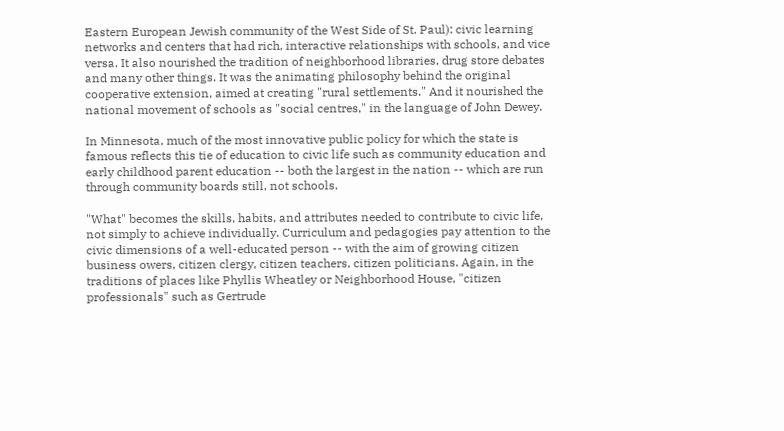Eastern European Jewish community of the West Side of St. Paul): civic learning networks and centers that had rich, interactive relationships with schools, and vice versa. It also nourished the tradition of neighborhood libraries, drug store debates and many other things. It was the animating philosophy behind the original cooperative extension, aimed at creating "rural settlements." And it nourished the national movement of schools as "social centres," in the language of John Dewey.

In Minnesota, much of the most innovative public policy for which the state is famous reflects this tie of education to civic life such as community education and early childhood parent education -- both the largest in the nation -- which are run through community boards still, not schools.

"What" becomes the skills, habits, and attributes needed to contribute to civic life, not simply to achieve individually. Curriculum and pedagogies pay attention to the civic dimensions of a well-educated person -- with the aim of growing citizen business owers, citizen clergy, citizen teachers, citizen politicians. Again, in the traditions of places like Phyllis Wheatley or Neighborhood House, "citizen professionals" such as Gertrude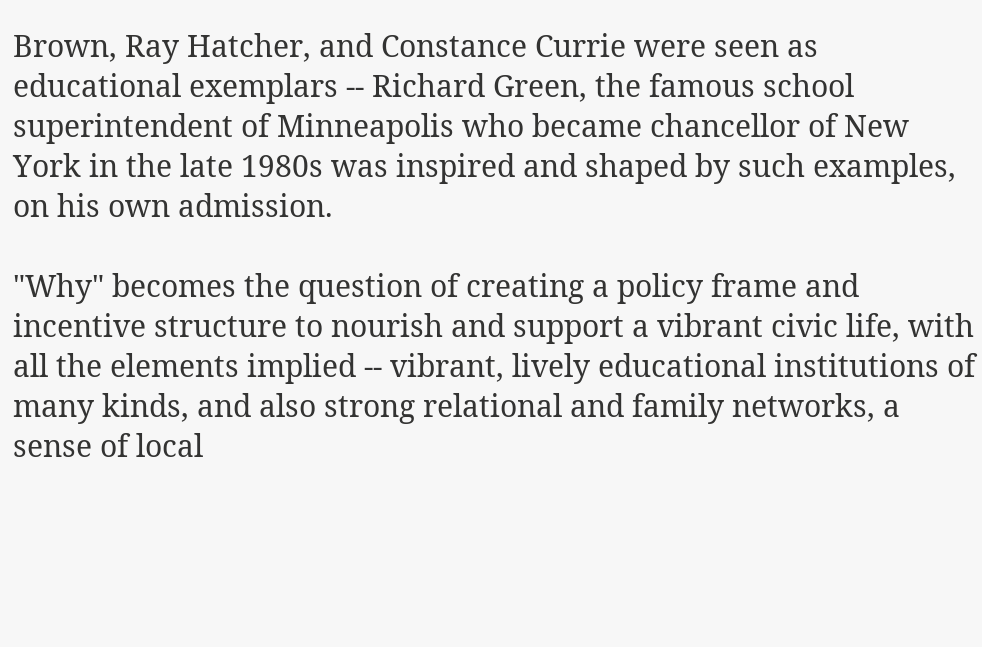Brown, Ray Hatcher, and Constance Currie were seen as educational exemplars -- Richard Green, the famous school superintendent of Minneapolis who became chancellor of New York in the late 1980s was inspired and shaped by such examples, on his own admission.

"Why" becomes the question of creating a policy frame and incentive structure to nourish and support a vibrant civic life, with all the elements implied -- vibrant, lively educational institutions of many kinds, and also strong relational and family networks, a sense of local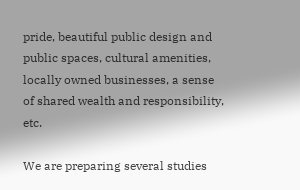pride, beautiful public design and public spaces, cultural amenities, locally owned businesses, a sense of shared wealth and responsibility, etc.

We are preparing several studies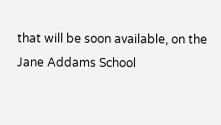that will be soon available, on the Jane Addams School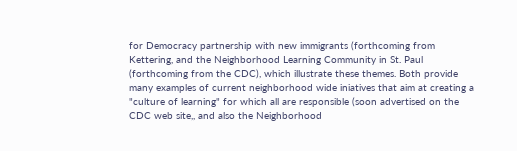for Democracy partnership with new immigrants (forthcoming from Kettering, and the Neighborhood Learning Community in St. Paul (forthcoming from the CDC), which illustrate these themes. Both provide many examples of current neighborhood wide iniatives that aim at creating a "culture of learning" for which all are responsible (soon advertised on the CDC web site,, and also the Neighborhood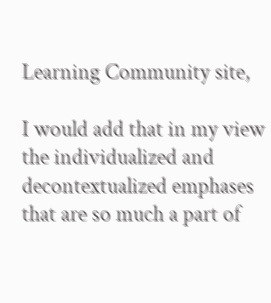Learning Community site,

I would add that in my view the individualized and decontextualized emphases that are so much a part of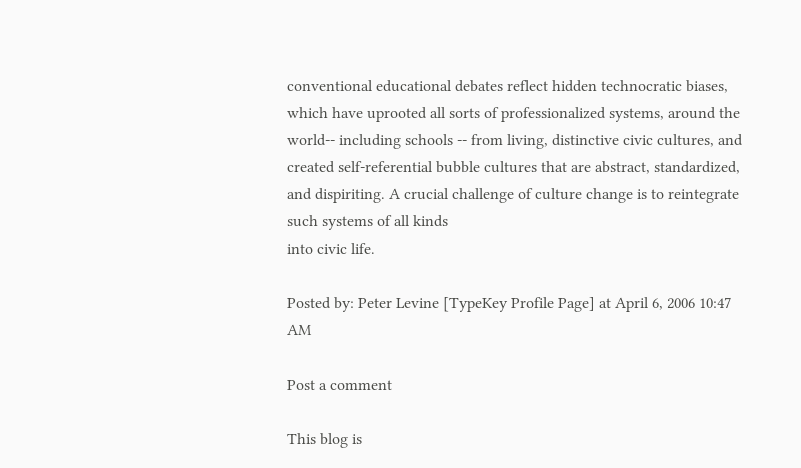conventional educational debates reflect hidden technocratic biases, which have uprooted all sorts of professionalized systems, around the world-- including schools -- from living, distinctive civic cultures, and created self-referential bubble cultures that are abstract, standardized, and dispiriting. A crucial challenge of culture change is to reintegrate such systems of all kinds
into civic life.

Posted by: Peter Levine [TypeKey Profile Page] at April 6, 2006 10:47 AM

Post a comment

This blog is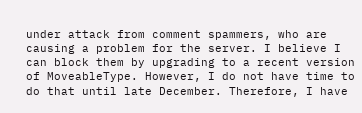under attack from comment spammers, who are causing a problem for the server. I believe I can block them by upgrading to a recent version of MoveableType. However, I do not have time to do that until late December. Therefore, I have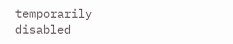temporarily disabled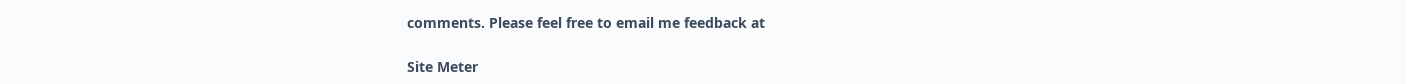comments. Please feel free to email me feedback at

Site Meter